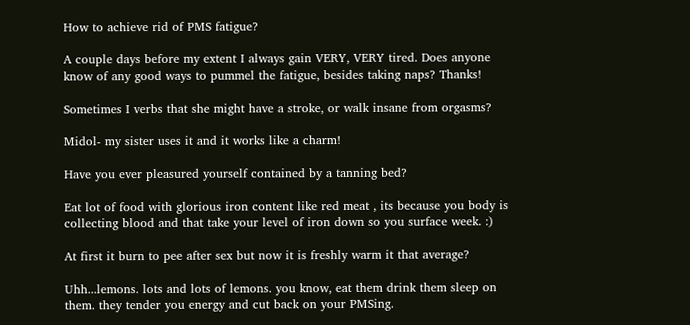How to achieve rid of PMS fatigue?

A couple days before my extent I always gain VERY, VERY tired. Does anyone know of any good ways to pummel the fatigue, besides taking naps? Thanks!

Sometimes I verbs that she might have a stroke, or walk insane from orgasms?

Midol- my sister uses it and it works like a charm!

Have you ever pleasured yourself contained by a tanning bed?

Eat lot of food with glorious iron content like red meat , its because you body is collecting blood and that take your level of iron down so you surface week. :)

At first it burn to pee after sex but now it is freshly warm it that average?

Uhh...lemons. lots and lots of lemons. you know, eat them drink them sleep on them. they tender you energy and cut back on your PMSing.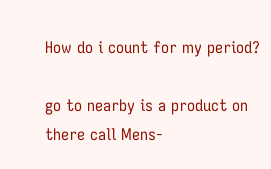How do i count for my period?

go to nearby is a product on there call Mens-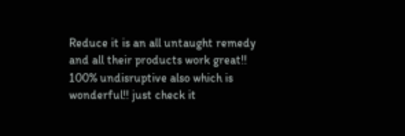Reduce it is an all untaught remedy and all their products work great!! 100% undisruptive also which is wonderful!! just check it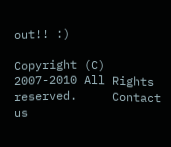out!! :)

Copyright (C) 2007-2010 All Rights reserved.     Contact us